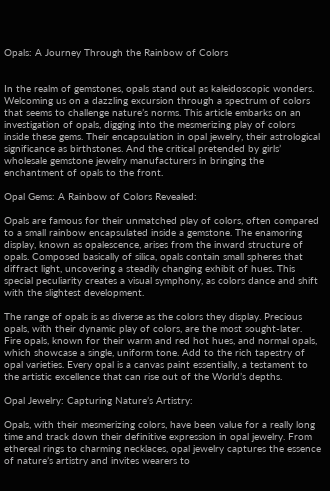Opals: A Journey Through the Rainbow of Colors


In the realm of gemstones, opals stand out as kaleidoscopic wonders. Welcoming us on a dazzling excursion through a spectrum of colors that seems to challenge nature’s norms. This article embarks on an investigation of opals, digging into the mesmerizing play of colors inside these gems. Their encapsulation in opal jewelry, their astrological significance as birthstones. And the critical pretended by girls’ wholesale gemstone jewelry manufacturers in bringing the enchantment of opals to the front.

Opal Gems: A Rainbow of Colors Revealed:

Opals are famous for their unmatched play of colors, often compared to a small rainbow encapsulated inside a gemstone. The enamoring display, known as opalescence, arises from the inward structure of opals. Composed basically of silica, opals contain small spheres that diffract light, uncovering a steadily changing exhibit of hues. This special peculiarity creates a visual symphony, as colors dance and shift with the slightest development.

The range of opals is as diverse as the colors they display. Precious opals, with their dynamic play of colors, are the most sought-later. Fire opals, known for their warm and red hot hues, and normal opals, which showcase a single, uniform tone. Add to the rich tapestry of opal varieties. Every opal is a canvas paint essentially, a testament to the artistic excellence that can rise out of the World’s depths.

Opal Jewelry: Capturing Nature’s Artistry:

Opals, with their mesmerizing colors, have been value for a really long time and track down their definitive expression in opal jewelry. From ethereal rings to charming necklaces, opal jewelry captures the essence of nature’s artistry and invites wearers to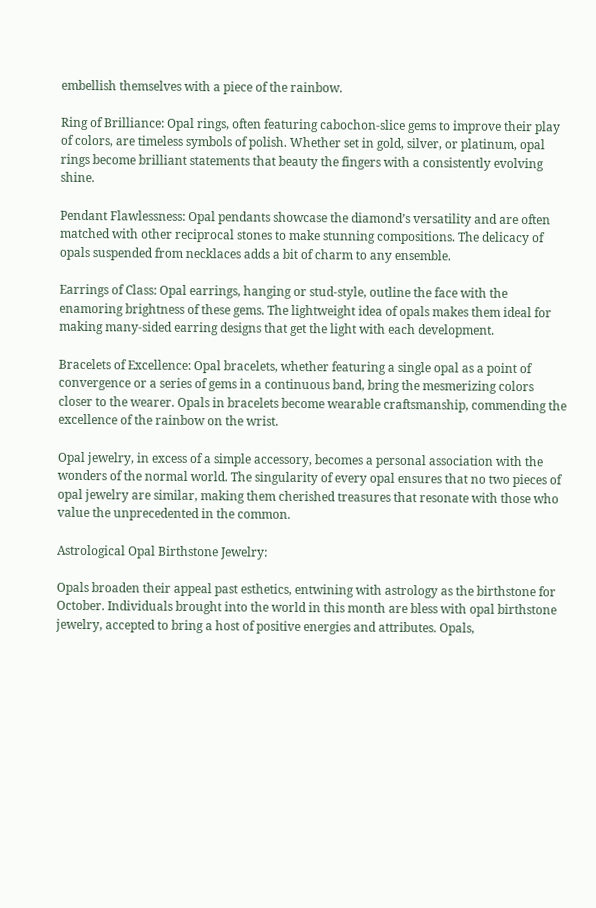embellish themselves with a piece of the rainbow.

Ring of Brilliance: Opal rings, often featuring cabochon-slice gems to improve their play of colors, are timeless symbols of polish. Whether set in gold, silver, or platinum, opal rings become brilliant statements that beauty the fingers with a consistently evolving shine.

Pendant Flawlessness: Opal pendants showcase the diamond’s versatility and are often matched with other reciprocal stones to make stunning compositions. The delicacy of opals suspended from necklaces adds a bit of charm to any ensemble.

Earrings of Class: Opal earrings, hanging or stud-style, outline the face with the enamoring brightness of these gems. The lightweight idea of opals makes them ideal for making many-sided earring designs that get the light with each development.

Bracelets of Excellence: Opal bracelets, whether featuring a single opal as a point of convergence or a series of gems in a continuous band, bring the mesmerizing colors closer to the wearer. Opals in bracelets become wearable craftsmanship, commending the excellence of the rainbow on the wrist.

Opal jewelry, in excess of a simple accessory, becomes a personal association with the wonders of the normal world. The singularity of every opal ensures that no two pieces of opal jewelry are similar, making them cherished treasures that resonate with those who value the unprecedented in the common.

Astrological Opal Birthstone Jewelry:

Opals broaden their appeal past esthetics, entwining with astrology as the birthstone for October. Individuals brought into the world in this month are bless with opal birthstone jewelry, accepted to bring a host of positive energies and attributes. Opals,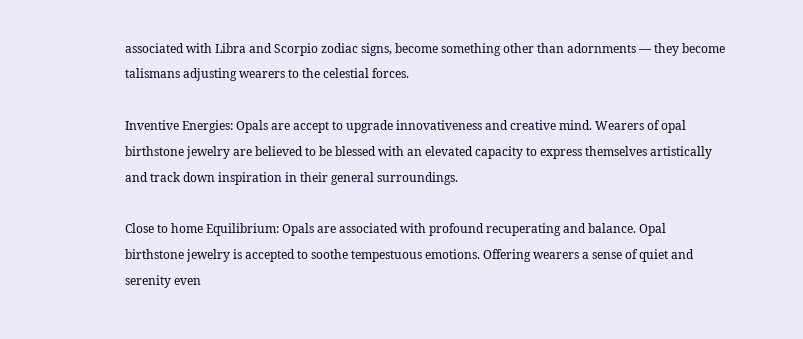associated with Libra and Scorpio zodiac signs, become something other than adornments — they become talismans adjusting wearers to the celestial forces.

Inventive Energies: Opals are accept to upgrade innovativeness and creative mind. Wearers of opal birthstone jewelry are believed to be blessed with an elevated capacity to express themselves artistically and track down inspiration in their general surroundings.

Close to home Equilibrium: Opals are associated with profound recuperating and balance. Opal birthstone jewelry is accepted to soothe tempestuous emotions. Offering wearers a sense of quiet and serenity even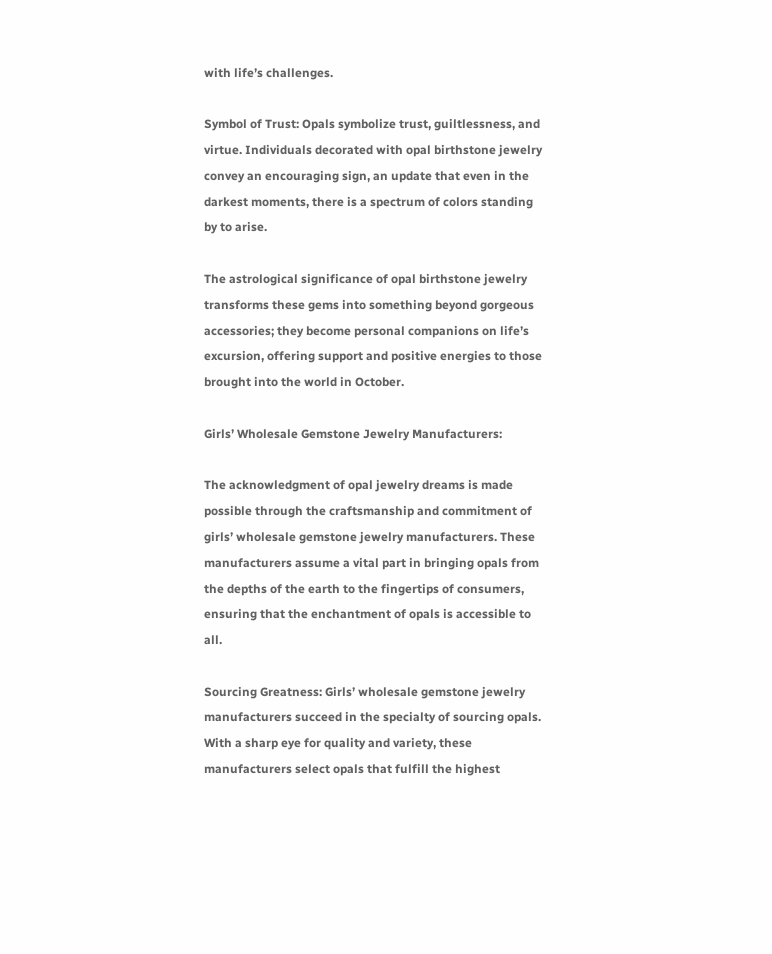with life’s challenges.

Symbol of Trust: Opals symbolize trust, guiltlessness, and virtue. Individuals decorated with opal birthstone jewelry convey an encouraging sign, an update that even in the darkest moments, there is a spectrum of colors standing by to arise.

The astrological significance of opal birthstone jewelry transforms these gems into something beyond gorgeous accessories; they become personal companions on life’s excursion, offering support and positive energies to those brought into the world in October.

Girls’ Wholesale Gemstone Jewelry Manufacturers:

The acknowledgment of opal jewelry dreams is made possible through the craftsmanship and commitment of girls’ wholesale gemstone jewelry manufacturers. These manufacturers assume a vital part in bringing opals from the depths of the earth to the fingertips of consumers, ensuring that the enchantment of opals is accessible to all.

Sourcing Greatness: Girls’ wholesale gemstone jewelry manufacturers succeed in the specialty of sourcing opals. With a sharp eye for quality and variety, these manufacturers select opals that fulfill the highest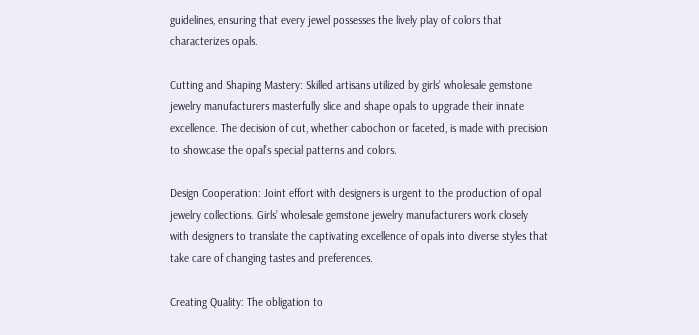guidelines, ensuring that every jewel possesses the lively play of colors that characterizes opals.

Cutting and Shaping Mastery: Skilled artisans utilized by girls’ wholesale gemstone jewelry manufacturers masterfully slice and shape opals to upgrade their innate excellence. The decision of cut, whether cabochon or faceted, is made with precision to showcase the opal’s special patterns and colors.

Design Cooperation: Joint effort with designers is urgent to the production of opal jewelry collections. Girls’ wholesale gemstone jewelry manufacturers work closely with designers to translate the captivating excellence of opals into diverse styles that take care of changing tastes and preferences.

Creating Quality: The obligation to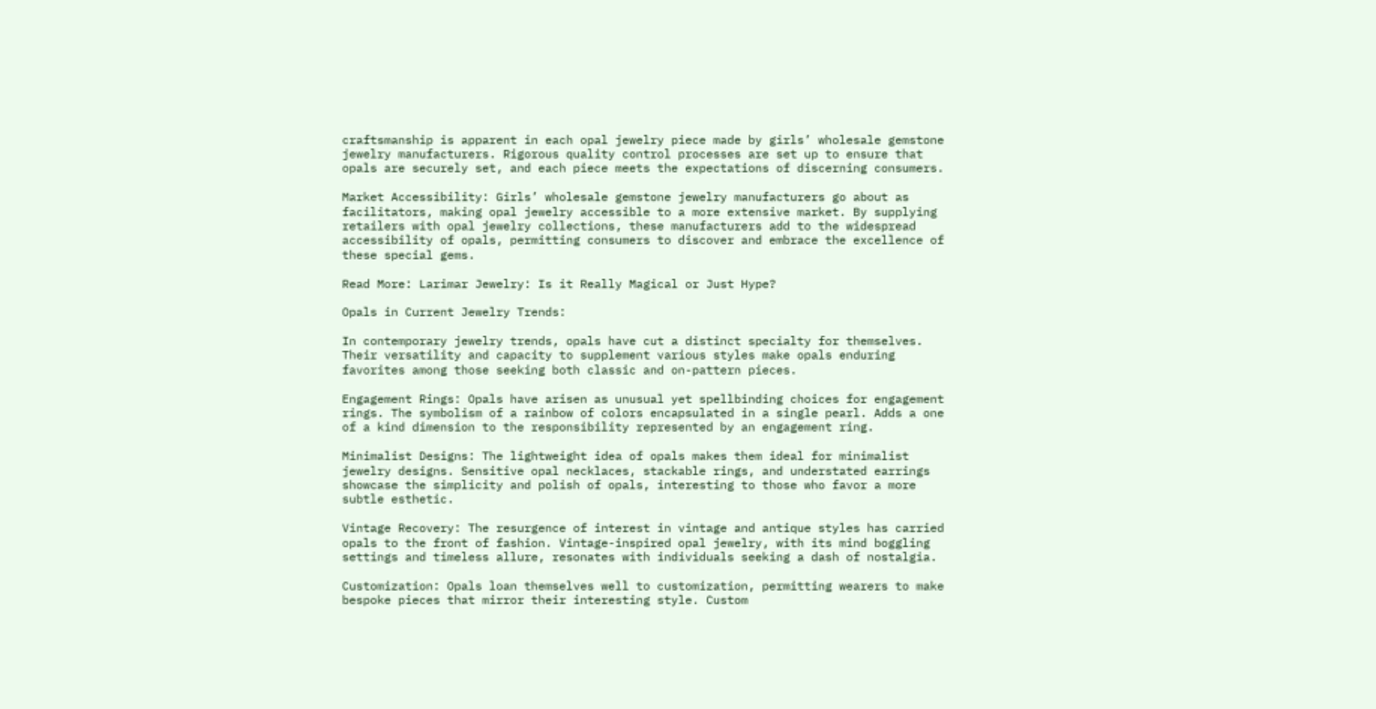craftsmanship is apparent in each opal jewelry piece made by girls’ wholesale gemstone jewelry manufacturers. Rigorous quality control processes are set up to ensure that opals are securely set, and each piece meets the expectations of discerning consumers.

Market Accessibility: Girls’ wholesale gemstone jewelry manufacturers go about as facilitators, making opal jewelry accessible to a more extensive market. By supplying retailers with opal jewelry collections, these manufacturers add to the widespread accessibility of opals, permitting consumers to discover and embrace the excellence of these special gems.

Read More: Larimar Jewelry: Is it Really Magical or Just Hype?

Opals in Current Jewelry Trends:

In contemporary jewelry trends, opals have cut a distinct specialty for themselves. Their versatility and capacity to supplement various styles make opals enduring favorites among those seeking both classic and on-pattern pieces.

Engagement Rings: Opals have arisen as unusual yet spellbinding choices for engagement rings. The symbolism of a rainbow of colors encapsulated in a single pearl. Adds a one of a kind dimension to the responsibility represented by an engagement ring.

Minimalist Designs: The lightweight idea of opals makes them ideal for minimalist jewelry designs. Sensitive opal necklaces, stackable rings, and understated earrings showcase the simplicity and polish of opals, interesting to those who favor a more subtle esthetic.

Vintage Recovery: The resurgence of interest in vintage and antique styles has carried opals to the front of fashion. Vintage-inspired opal jewelry, with its mind boggling settings and timeless allure, resonates with individuals seeking a dash of nostalgia.

Customization: Opals loan themselves well to customization, permitting wearers to make bespoke pieces that mirror their interesting style. Custom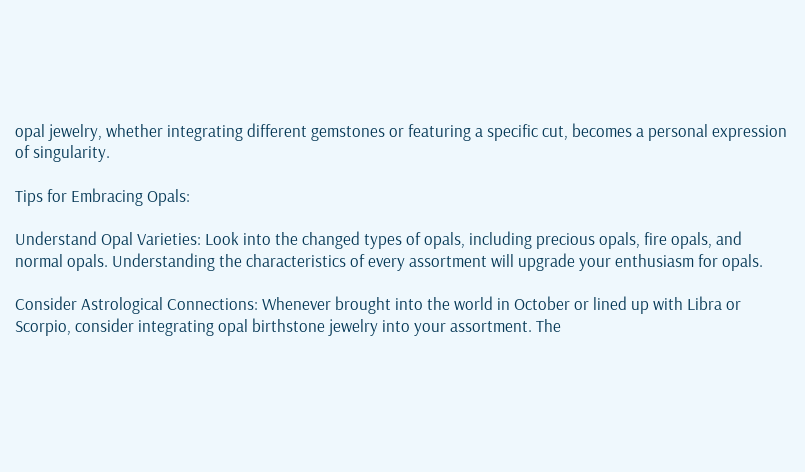opal jewelry, whether integrating different gemstones or featuring a specific cut, becomes a personal expression of singularity.

Tips for Embracing Opals:

Understand Opal Varieties: Look into the changed types of opals, including precious opals, fire opals, and normal opals. Understanding the characteristics of every assortment will upgrade your enthusiasm for opals.

Consider Astrological Connections: Whenever brought into the world in October or lined up with Libra or Scorpio, consider integrating opal birthstone jewelry into your assortment. The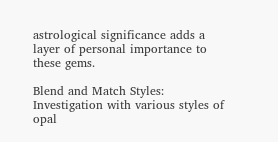astrological significance adds a layer of personal importance to these gems.

Blend and Match Styles: Investigation with various styles of opal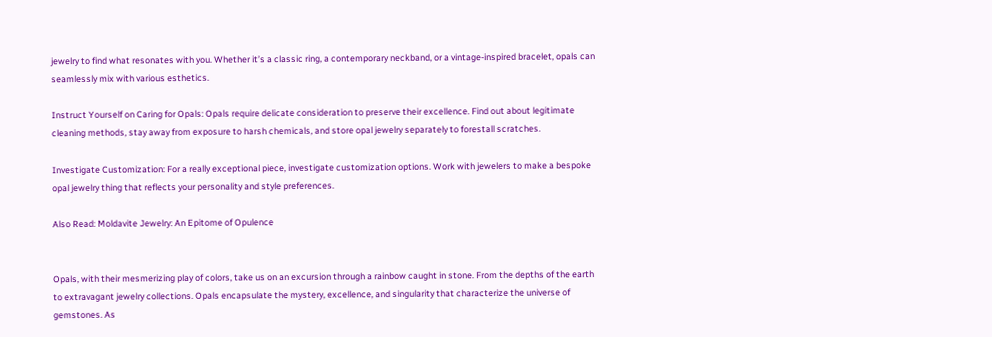jewelry to find what resonates with you. Whether it’s a classic ring, a contemporary neckband, or a vintage-inspired bracelet, opals can seamlessly mix with various esthetics.

Instruct Yourself on Caring for Opals: Opals require delicate consideration to preserve their excellence. Find out about legitimate cleaning methods, stay away from exposure to harsh chemicals, and store opal jewelry separately to forestall scratches.

Investigate Customization: For a really exceptional piece, investigate customization options. Work with jewelers to make a bespoke opal jewelry thing that reflects your personality and style preferences.

Also Read: Moldavite Jewelry: An Epitome of Opulence


Opals, with their mesmerizing play of colors, take us on an excursion through a rainbow caught in stone. From the depths of the earth to extravagant jewelry collections. Opals encapsulate the mystery, excellence, and singularity that characterize the universe of gemstones. As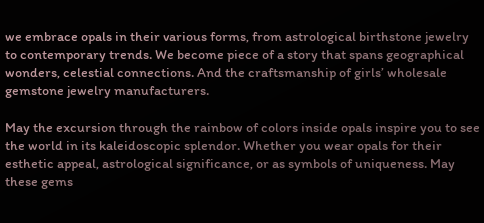we embrace opals in their various forms, from astrological birthstone jewelry to contemporary trends. We become piece of a story that spans geographical wonders, celestial connections. And the craftsmanship of girls’ wholesale gemstone jewelry manufacturers.

May the excursion through the rainbow of colors inside opals inspire you to see the world in its kaleidoscopic splendor. Whether you wear opals for their esthetic appeal, astrological significance, or as symbols of uniqueness. May these gems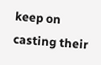keep on casting their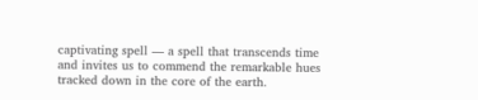captivating spell — a spell that transcends time and invites us to commend the remarkable hues tracked down in the core of the earth.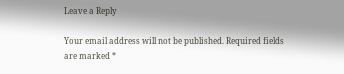Leave a Reply

Your email address will not be published. Required fields are marked *